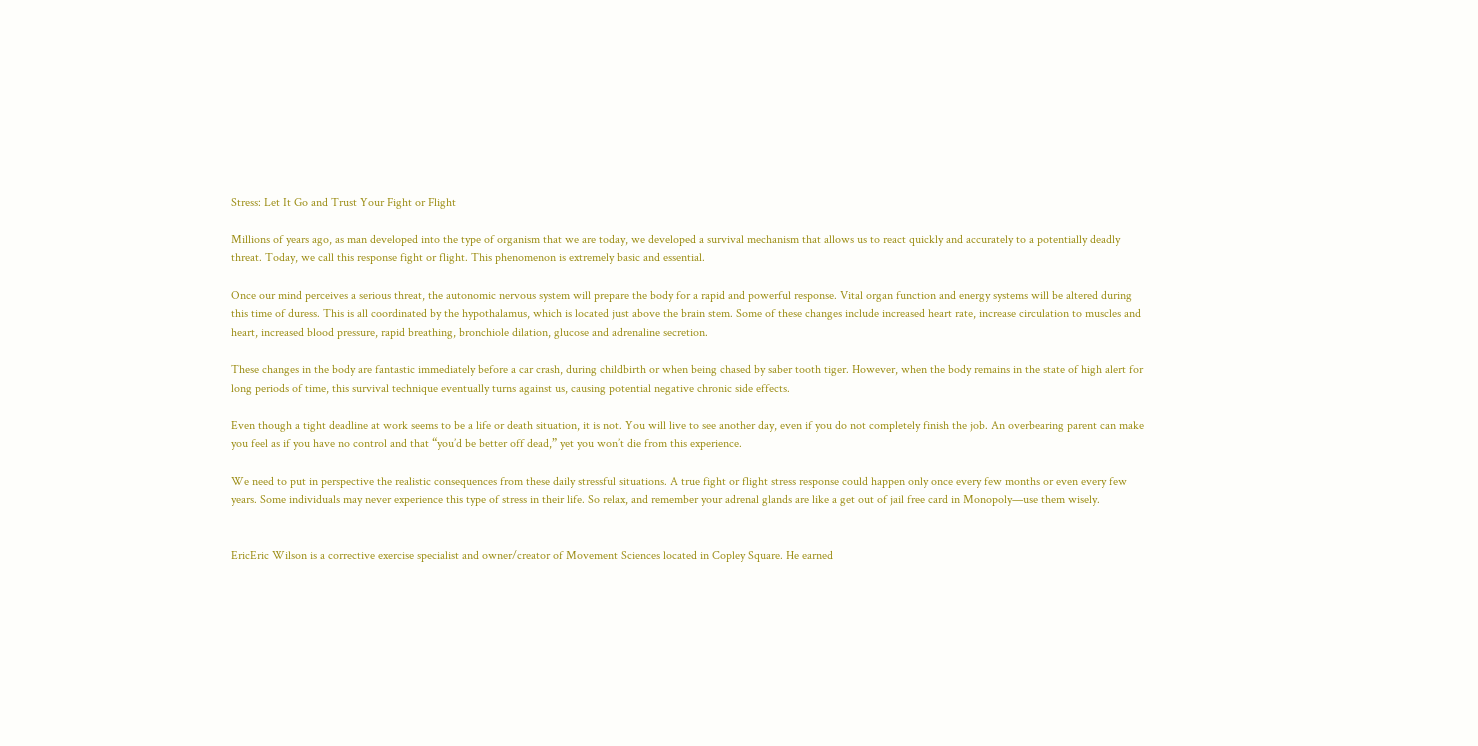Stress: Let It Go and Trust Your Fight or Flight

Millions of years ago, as man developed into the type of organism that we are today, we developed a survival mechanism that allows us to react quickly and accurately to a potentially deadly threat. Today, we call this response fight or flight. This phenomenon is extremely basic and essential.

Once our mind perceives a serious threat, the autonomic nervous system will prepare the body for a rapid and powerful response. Vital organ function and energy systems will be altered during this time of duress. This is all coordinated by the hypothalamus, which is located just above the brain stem. Some of these changes include increased heart rate, increase circulation to muscles and heart, increased blood pressure, rapid breathing, bronchiole dilation, glucose and adrenaline secretion.

These changes in the body are fantastic immediately before a car crash, during childbirth or when being chased by saber tooth tiger. However, when the body remains in the state of high alert for long periods of time, this survival technique eventually turns against us, causing potential negative chronic side effects.

Even though a tight deadline at work seems to be a life or death situation, it is not. You will live to see another day, even if you do not completely finish the job. An overbearing parent can make you feel as if you have no control and that “you’d be better off dead,” yet you won’t die from this experience.

We need to put in perspective the realistic consequences from these daily stressful situations. A true fight or flight stress response could happen only once every few months or even every few years. Some individuals may never experience this type of stress in their life. So relax, and remember your adrenal glands are like a get out of jail free card in Monopoly—use them wisely.


EricEric Wilson is a corrective exercise specialist and owner/creator of Movement Sciences located in Copley Square. He earned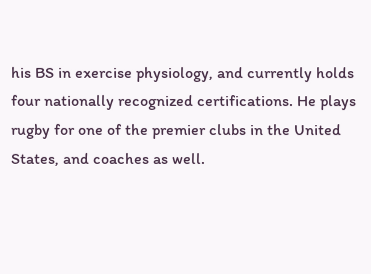his BS in exercise physiology, and currently holds four nationally recognized certifications. He plays rugby for one of the premier clubs in the United States, and coaches as well.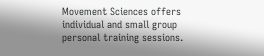Movement Sciences offers individual and small group personal training sessions.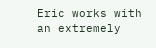Eric works with an extremely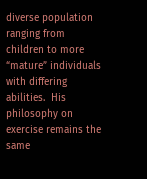diverse population ranging from children to more “mature” individuals with differing abilities.  His philosophy on exercise remains the same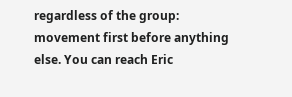regardless of the group: movement first before anything else. You can reach Eric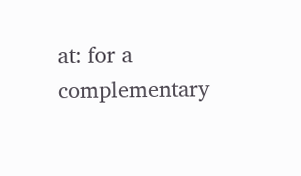at: for a complementary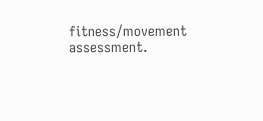fitness/movement assessment.